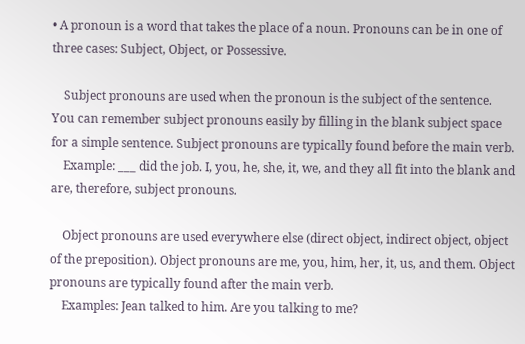• A pronoun is a word that takes the place of a noun. Pronouns can be in one of three cases: Subject, Object, or Possessive.

    Subject pronouns are used when the pronoun is the subject of the sentence. You can remember subject pronouns easily by filling in the blank subject space for a simple sentence. Subject pronouns are typically found before the main verb.
    Example: ___ did the job. I, you, he, she, it, we, and they all fit into the blank and are, therefore, subject pronouns.

    Object pronouns are used everywhere else (direct object, indirect object, object of the preposition). Object pronouns are me, you, him, her, it, us, and them. Object pronouns are typically found after the main verb.
    Examples: Jean talked to him. Are you talking to me?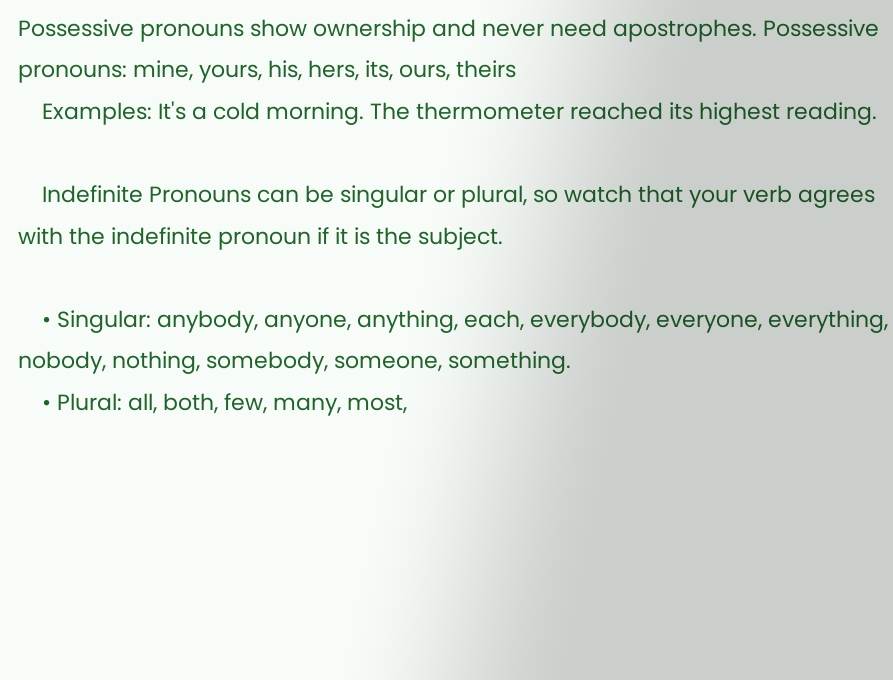Possessive pronouns show ownership and never need apostrophes. Possessive pronouns: mine, yours, his, hers, its, ours, theirs
    Examples: It's a cold morning. The thermometer reached its highest reading.

    Indefinite Pronouns can be singular or plural, so watch that your verb agrees with the indefinite pronoun if it is the subject.

    • Singular: anybody, anyone, anything, each, everybody, everyone, everything, nobody, nothing, somebody, someone, something.
    • Plural: all, both, few, many, most,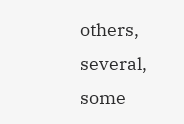others, several, some